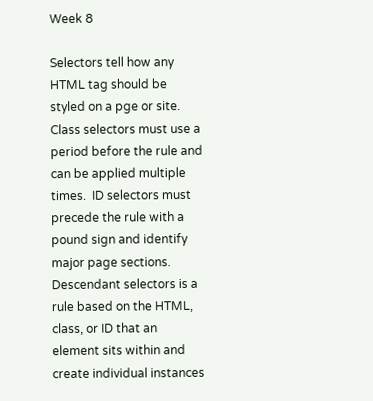Week 8

Selectors tell how any HTML tag should be styled on a pge or site.  Class selectors must use a period before the rule and can be applied multiple times.  ID selectors must precede the rule with a pound sign and identify major page sections.  Descendant selectors is a rule based on the HTML, class, or ID that an element sits within and create individual instances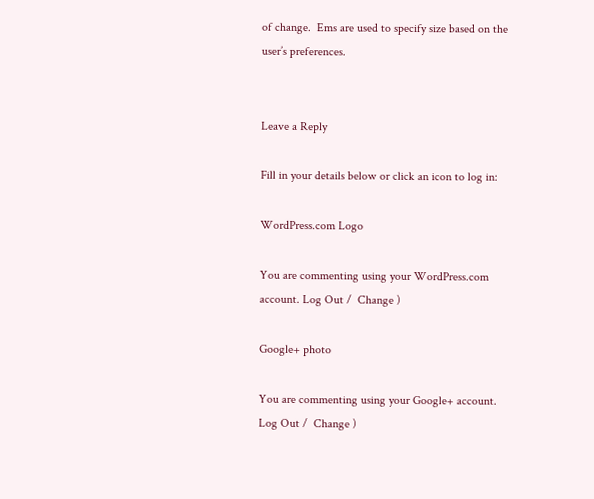of change.  Ems are used to specify size based on the user’s preferences.


Leave a Reply

Fill in your details below or click an icon to log in:

WordPress.com Logo

You are commenting using your WordPress.com account. Log Out /  Change )

Google+ photo

You are commenting using your Google+ account. Log Out /  Change )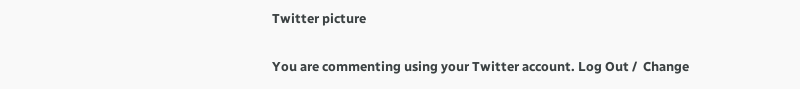Twitter picture

You are commenting using your Twitter account. Log Out /  Change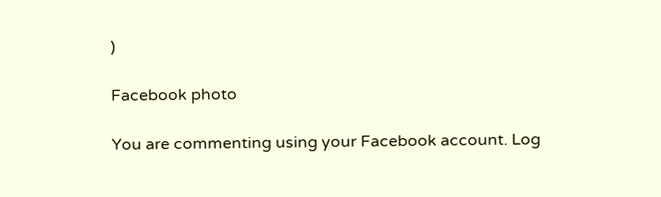)

Facebook photo

You are commenting using your Facebook account. Log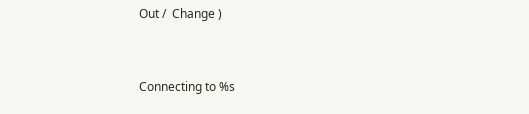Out /  Change )


Connecting to %s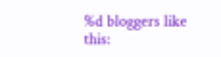%d bloggers like this: